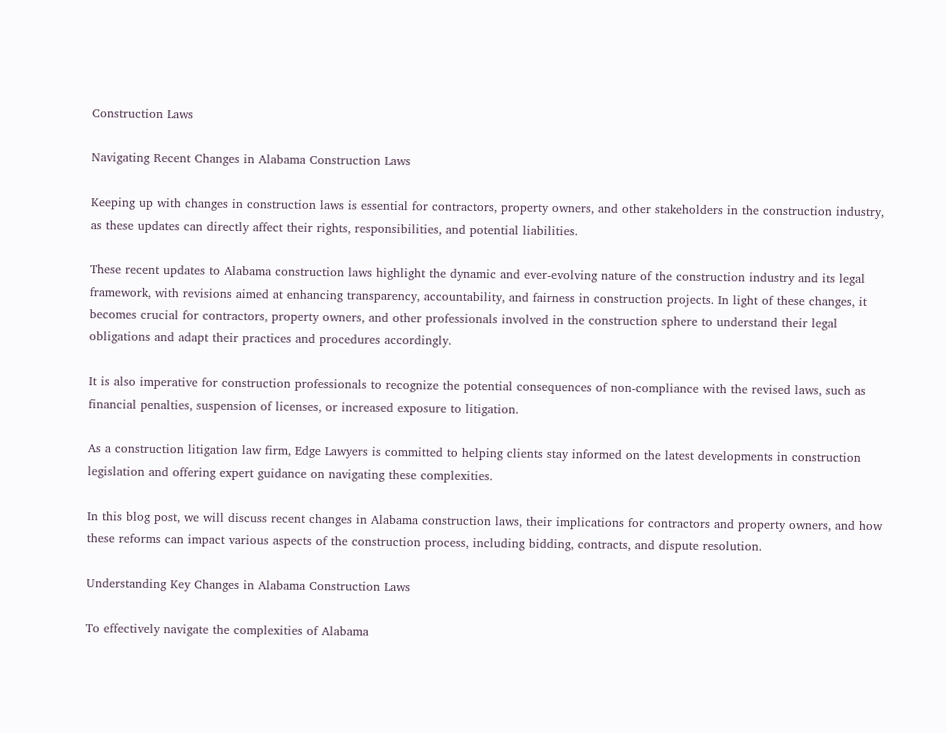Construction Laws

Navigating Recent Changes in Alabama Construction Laws

Keeping up with changes in construction laws is essential for contractors, property owners, and other stakeholders in the construction industry, as these updates can directly affect their rights, responsibilities, and potential liabilities.

These recent updates to Alabama construction laws highlight the dynamic and ever-evolving nature of the construction industry and its legal framework, with revisions aimed at enhancing transparency, accountability, and fairness in construction projects. In light of these changes, it becomes crucial for contractors, property owners, and other professionals involved in the construction sphere to understand their legal obligations and adapt their practices and procedures accordingly.

It is also imperative for construction professionals to recognize the potential consequences of non-compliance with the revised laws, such as financial penalties, suspension of licenses, or increased exposure to litigation.

As a construction litigation law firm, Edge Lawyers is committed to helping clients stay informed on the latest developments in construction legislation and offering expert guidance on navigating these complexities.

In this blog post, we will discuss recent changes in Alabama construction laws, their implications for contractors and property owners, and how these reforms can impact various aspects of the construction process, including bidding, contracts, and dispute resolution.

Understanding Key Changes in Alabama Construction Laws

To effectively navigate the complexities of Alabama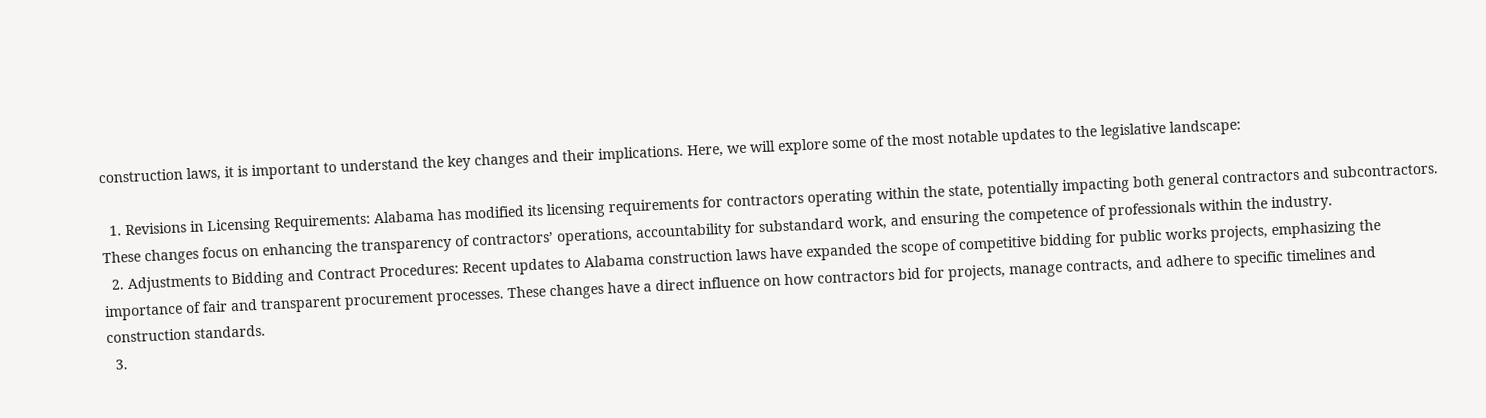construction laws, it is important to understand the key changes and their implications. Here, we will explore some of the most notable updates to the legislative landscape:

  1. Revisions in Licensing Requirements: Alabama has modified its licensing requirements for contractors operating within the state, potentially impacting both general contractors and subcontractors. These changes focus on enhancing the transparency of contractors’ operations, accountability for substandard work, and ensuring the competence of professionals within the industry.
  2. Adjustments to Bidding and Contract Procedures: Recent updates to Alabama construction laws have expanded the scope of competitive bidding for public works projects, emphasizing the importance of fair and transparent procurement processes. These changes have a direct influence on how contractors bid for projects, manage contracts, and adhere to specific timelines and construction standards.
  3.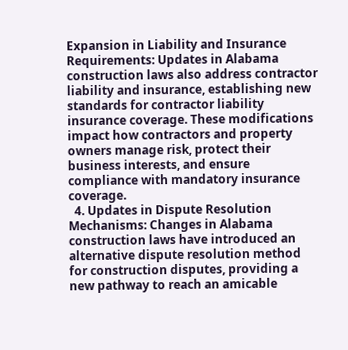Expansion in Liability and Insurance Requirements: Updates in Alabama construction laws also address contractor liability and insurance, establishing new standards for contractor liability insurance coverage. These modifications impact how contractors and property owners manage risk, protect their business interests, and ensure compliance with mandatory insurance coverage.
  4. Updates in Dispute Resolution Mechanisms: Changes in Alabama construction laws have introduced an alternative dispute resolution method for construction disputes, providing a new pathway to reach an amicable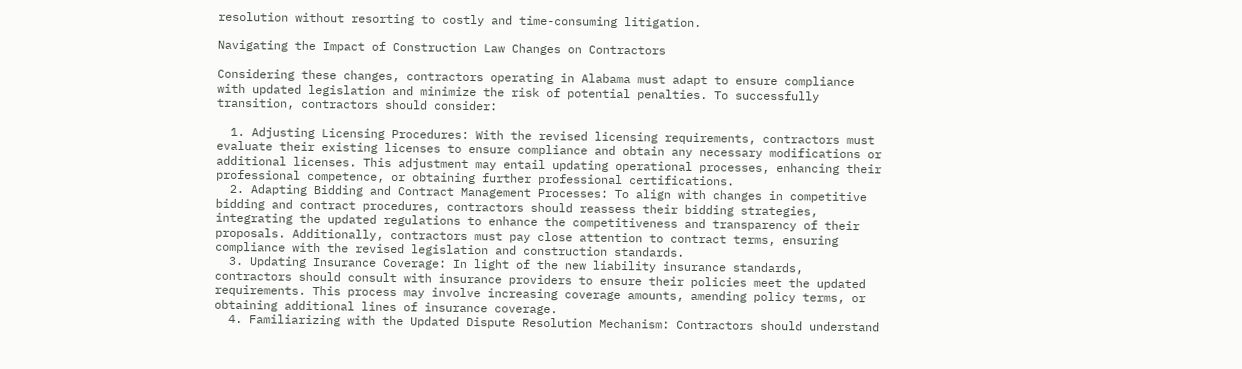resolution without resorting to costly and time-consuming litigation.

Navigating the Impact of Construction Law Changes on Contractors

Considering these changes, contractors operating in Alabama must adapt to ensure compliance with updated legislation and minimize the risk of potential penalties. To successfully transition, contractors should consider:

  1. Adjusting Licensing Procedures: With the revised licensing requirements, contractors must evaluate their existing licenses to ensure compliance and obtain any necessary modifications or additional licenses. This adjustment may entail updating operational processes, enhancing their professional competence, or obtaining further professional certifications.
  2. Adapting Bidding and Contract Management Processes: To align with changes in competitive bidding and contract procedures, contractors should reassess their bidding strategies, integrating the updated regulations to enhance the competitiveness and transparency of their proposals. Additionally, contractors must pay close attention to contract terms, ensuring compliance with the revised legislation and construction standards.
  3. Updating Insurance Coverage: In light of the new liability insurance standards, contractors should consult with insurance providers to ensure their policies meet the updated requirements. This process may involve increasing coverage amounts, amending policy terms, or obtaining additional lines of insurance coverage.
  4. Familiarizing with the Updated Dispute Resolution Mechanism: Contractors should understand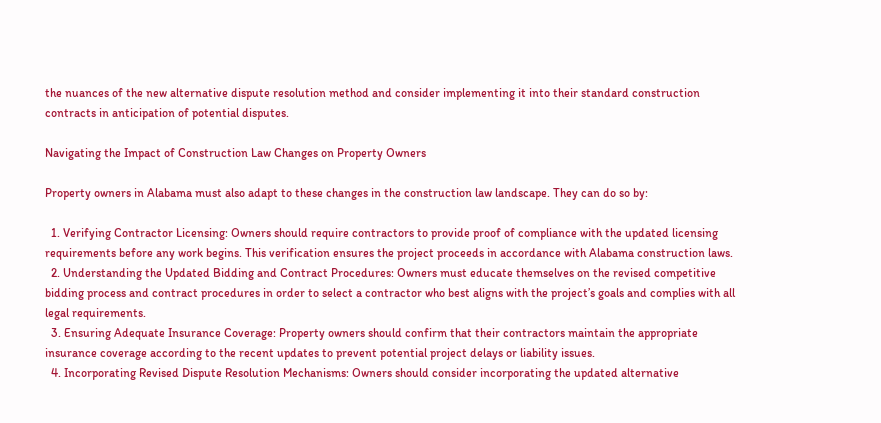the nuances of the new alternative dispute resolution method and consider implementing it into their standard construction contracts in anticipation of potential disputes.

Navigating the Impact of Construction Law Changes on Property Owners

Property owners in Alabama must also adapt to these changes in the construction law landscape. They can do so by:

  1. Verifying Contractor Licensing: Owners should require contractors to provide proof of compliance with the updated licensing requirements before any work begins. This verification ensures the project proceeds in accordance with Alabama construction laws.
  2. Understanding the Updated Bidding and Contract Procedures: Owners must educate themselves on the revised competitive bidding process and contract procedures in order to select a contractor who best aligns with the project’s goals and complies with all legal requirements.
  3. Ensuring Adequate Insurance Coverage: Property owners should confirm that their contractors maintain the appropriate insurance coverage according to the recent updates to prevent potential project delays or liability issues.
  4. Incorporating Revised Dispute Resolution Mechanisms: Owners should consider incorporating the updated alternative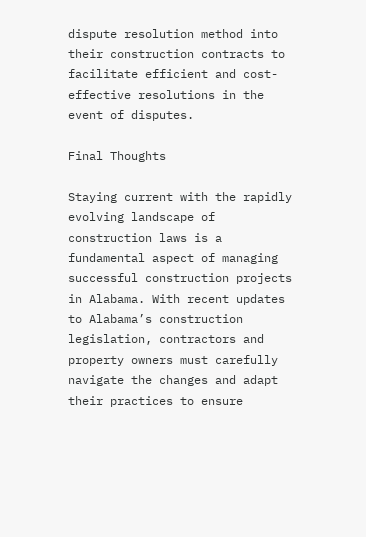dispute resolution method into their construction contracts to facilitate efficient and cost-effective resolutions in the event of disputes.

Final Thoughts

Staying current with the rapidly evolving landscape of construction laws is a fundamental aspect of managing successful construction projects in Alabama. With recent updates to Alabama’s construction legislation, contractors and property owners must carefully navigate the changes and adapt their practices to ensure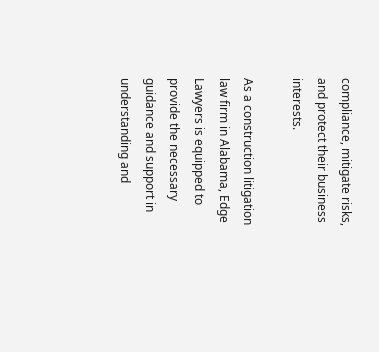compliance, mitigate risks, and protect their business interests.

As a construction litigation law firm in Alabama, Edge Lawyers is equipped to provide the necessary guidance and support in understanding and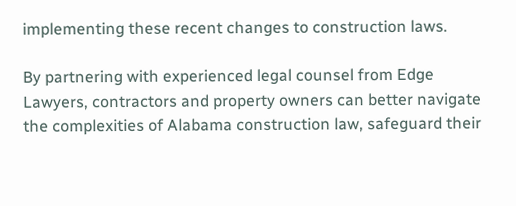implementing these recent changes to construction laws.

By partnering with experienced legal counsel from Edge Lawyers, contractors and property owners can better navigate the complexities of Alabama construction law, safeguard their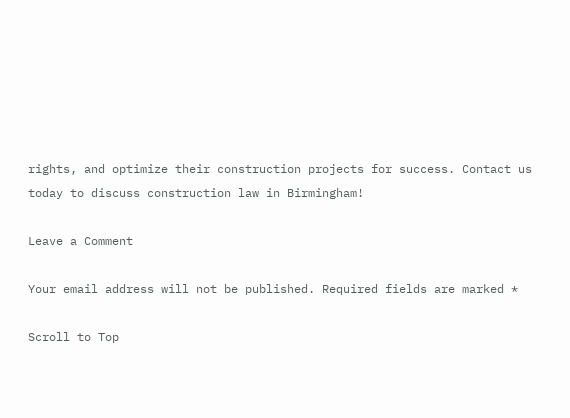rights, and optimize their construction projects for success. Contact us today to discuss construction law in Birmingham!

Leave a Comment

Your email address will not be published. Required fields are marked *

Scroll to Top